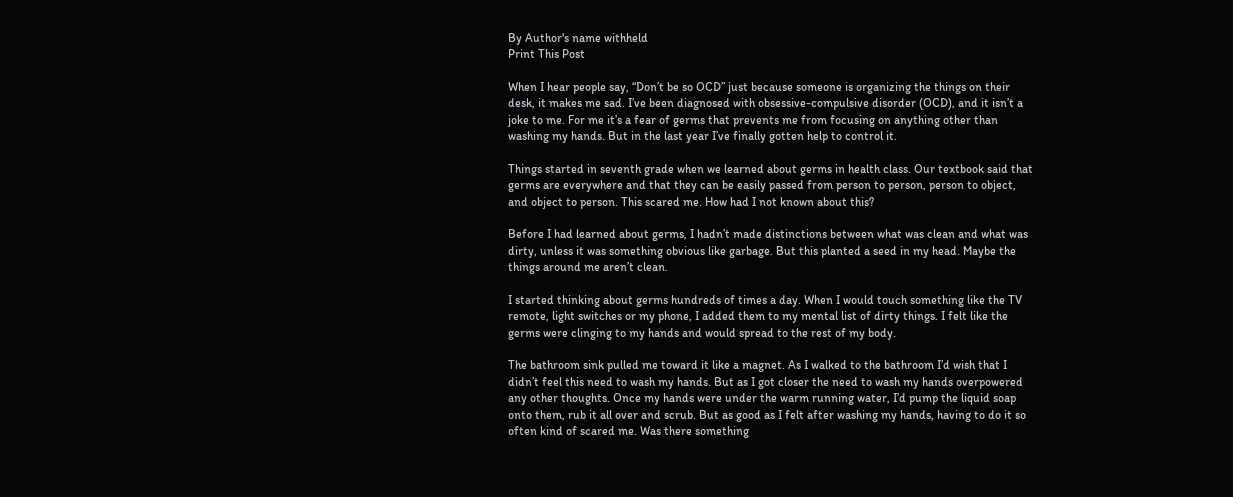By Author's name withheld
Print This Post

When I hear people say, “Don’t be so OCD” just because someone is organizing the things on their desk, it makes me sad. I’ve been diagnosed with obsessive-compulsive disorder (OCD), and it isn’t a joke to me. For me it’s a fear of germs that prevents me from focusing on anything other than washing my hands. But in the last year I’ve finally gotten help to control it.

Things started in seventh grade when we learned about germs in health class. Our textbook said that germs are everywhere and that they can be easily passed from person to person, person to object, and object to person. This scared me. How had I not known about this?

Before I had learned about germs, I hadn’t made distinctions between what was clean and what was dirty, unless it was something obvious like garbage. But this planted a seed in my head. Maybe the things around me aren’t clean.

I started thinking about germs hundreds of times a day. When I would touch something like the TV remote, light switches or my phone, I added them to my mental list of dirty things. I felt like the germs were clinging to my hands and would spread to the rest of my body.

The bathroom sink pulled me toward it like a magnet. As I walked to the bathroom I’d wish that I didn’t feel this need to wash my hands. But as I got closer the need to wash my hands overpowered any other thoughts. Once my hands were under the warm running water, I’d pump the liquid soap onto them, rub it all over and scrub. But as good as I felt after washing my hands, having to do it so often kind of scared me. Was there something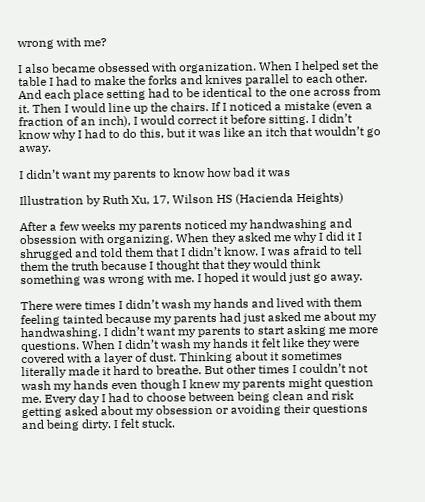wrong with me?

I also became obsessed with organization. When I helped set the table I had to make the forks and knives parallel to each other. And each place setting had to be identical to the one across from it. Then I would line up the chairs. If I noticed a mistake (even a fraction of an inch), I would correct it before sitting. I didn’t know why I had to do this, but it was like an itch that wouldn’t go away.

I didn’t want my parents to know how bad it was

Illustration by Ruth Xu, 17, Wilson HS (Hacienda Heights)

After a few weeks my parents noticed my handwashing and obsession with organizing. When they asked me why I did it I shrugged and told them that I didn’t know. I was afraid to tell them the truth because I thought that they would think something was wrong with me. I hoped it would just go away.

There were times I didn’t wash my hands and lived with them feeling tainted because my parents had just asked me about my handwashing. I didn’t want my parents to start asking me more questions. When I didn’t wash my hands it felt like they were covered with a layer of dust. Thinking about it sometimes literally made it hard to breathe. But other times I couldn’t not wash my hands even though I knew my parents might question me. Every day I had to choose between being clean and risk getting asked about my obsession or avoiding their questions and being dirty. I felt stuck.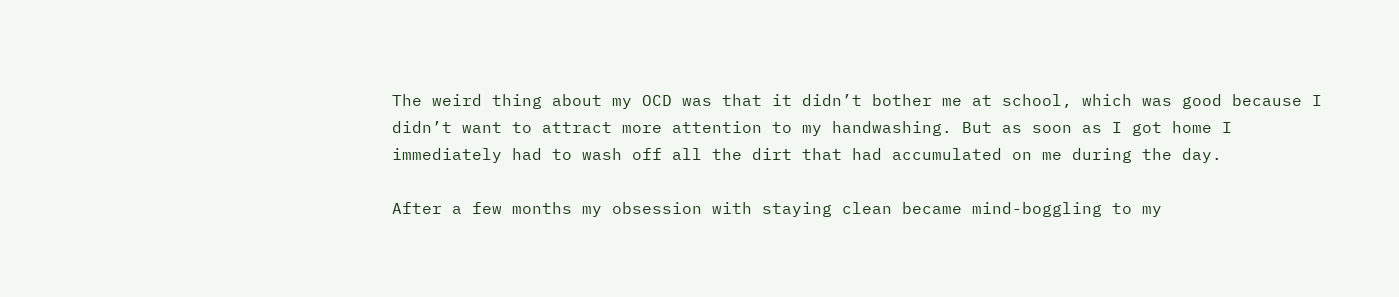The weird thing about my OCD was that it didn’t bother me at school, which was good because I didn’t want to attract more attention to my handwashing. But as soon as I got home I immediately had to wash off all the dirt that had accumulated on me during the day.

After a few months my obsession with staying clean became mind-boggling to my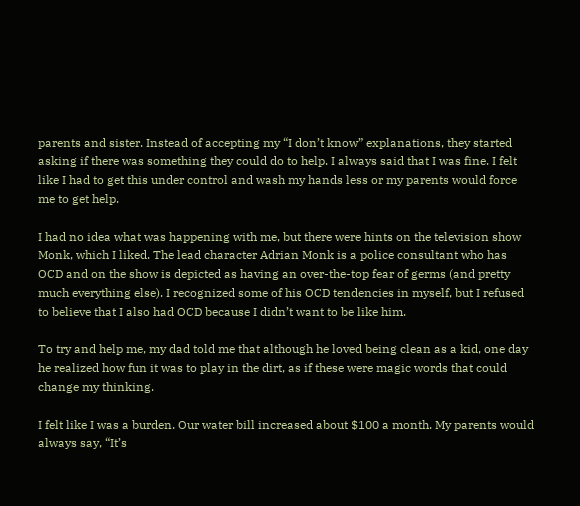parents and sister. Instead of accepting my “I don’t know” explanations, they started asking if there was something they could do to help. I always said that I was fine. I felt like I had to get this under control and wash my hands less or my parents would force me to get help.

I had no idea what was happening with me, but there were hints on the television show Monk, which I liked. The lead character Adrian Monk is a police consultant who has OCD and on the show is depicted as having an over-the-top fear of germs (and pretty much everything else). I recognized some of his OCD tendencies in myself, but I refused to believe that I also had OCD because I didn’t want to be like him.

To try and help me, my dad told me that although he loved being clean as a kid, one day he realized how fun it was to play in the dirt, as if these were magic words that could change my thinking.

I felt like I was a burden. Our water bill increased about $100 a month. My parents would always say, “It’s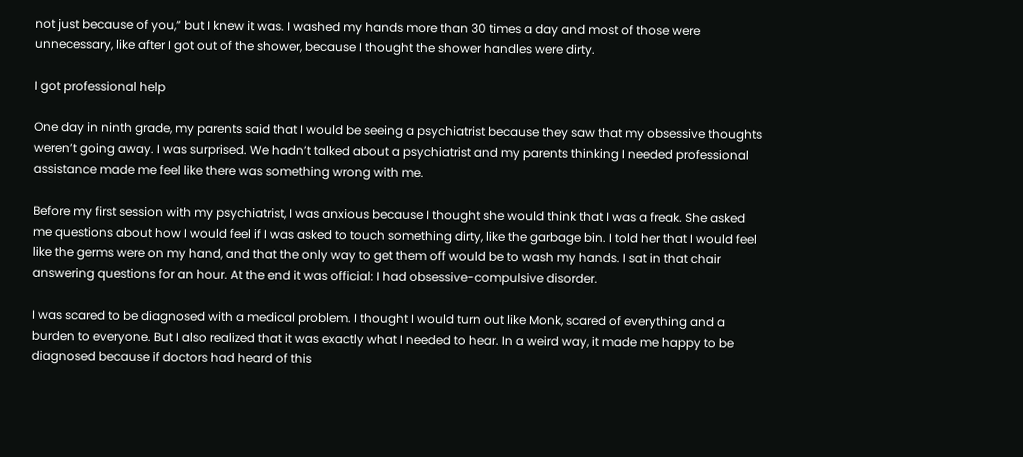not just because of you,” but I knew it was. I washed my hands more than 30 times a day and most of those were unnecessary, like after I got out of the shower, because I thought the shower handles were dirty.

I got professional help

One day in ninth grade, my parents said that I would be seeing a psychiatrist because they saw that my obsessive thoughts weren’t going away. I was surprised. We hadn’t talked about a psychiatrist and my parents thinking I needed professional assistance made me feel like there was something wrong with me.

Before my first session with my psychiatrist, I was anxious because I thought she would think that I was a freak. She asked me questions about how I would feel if I was asked to touch something dirty, like the garbage bin. I told her that I would feel like the germs were on my hand, and that the only way to get them off would be to wash my hands. I sat in that chair answering questions for an hour. At the end it was official: I had obsessive-compulsive disorder.

I was scared to be diagnosed with a medical problem. I thought I would turn out like Monk, scared of everything and a burden to everyone. But I also realized that it was exactly what I needed to hear. In a weird way, it made me happy to be diagnosed because if doctors had heard of this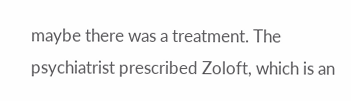maybe there was a treatment. The psychiatrist prescribed Zoloft, which is an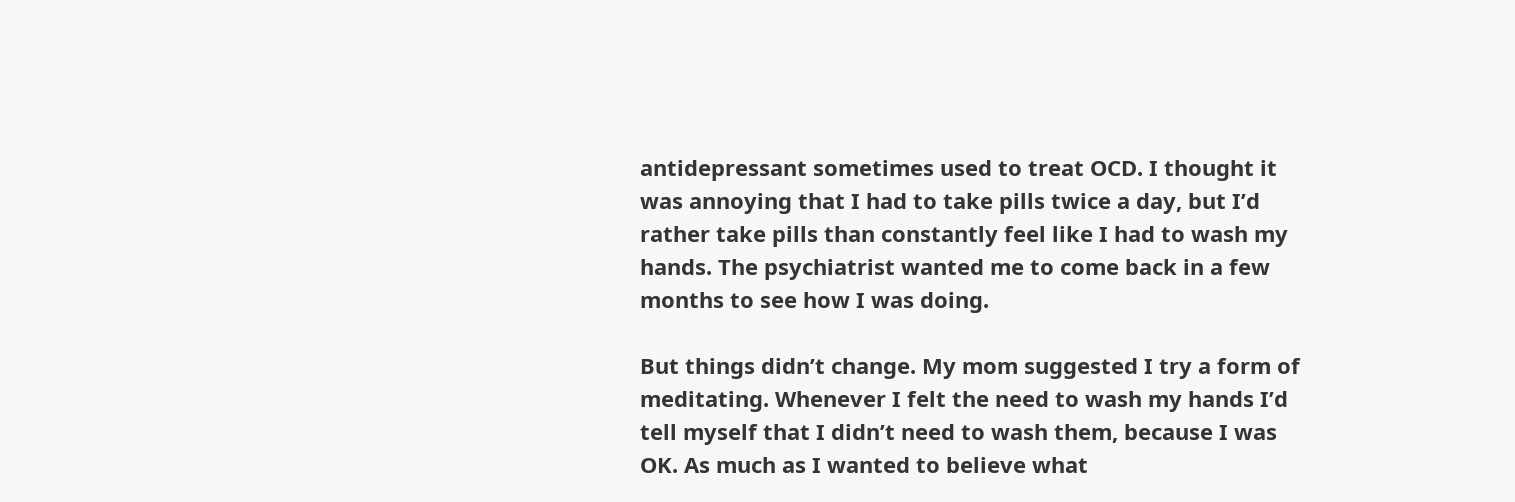antidepressant sometimes used to treat OCD. I thought it was annoying that I had to take pills twice a day, but I’d rather take pills than constantly feel like I had to wash my hands. The psychiatrist wanted me to come back in a few months to see how I was doing.

But things didn’t change. My mom suggested I try a form of meditating. Whenever I felt the need to wash my hands I’d tell myself that I didn’t need to wash them, because I was OK. As much as I wanted to believe what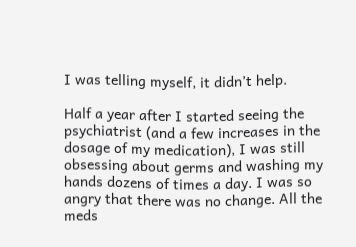I was telling myself, it didn’t help.

Half a year after I started seeing the psychiatrist (and a few increases in the dosage of my medication), I was still obsessing about germs and washing my hands dozens of times a day. I was so angry that there was no change. All the meds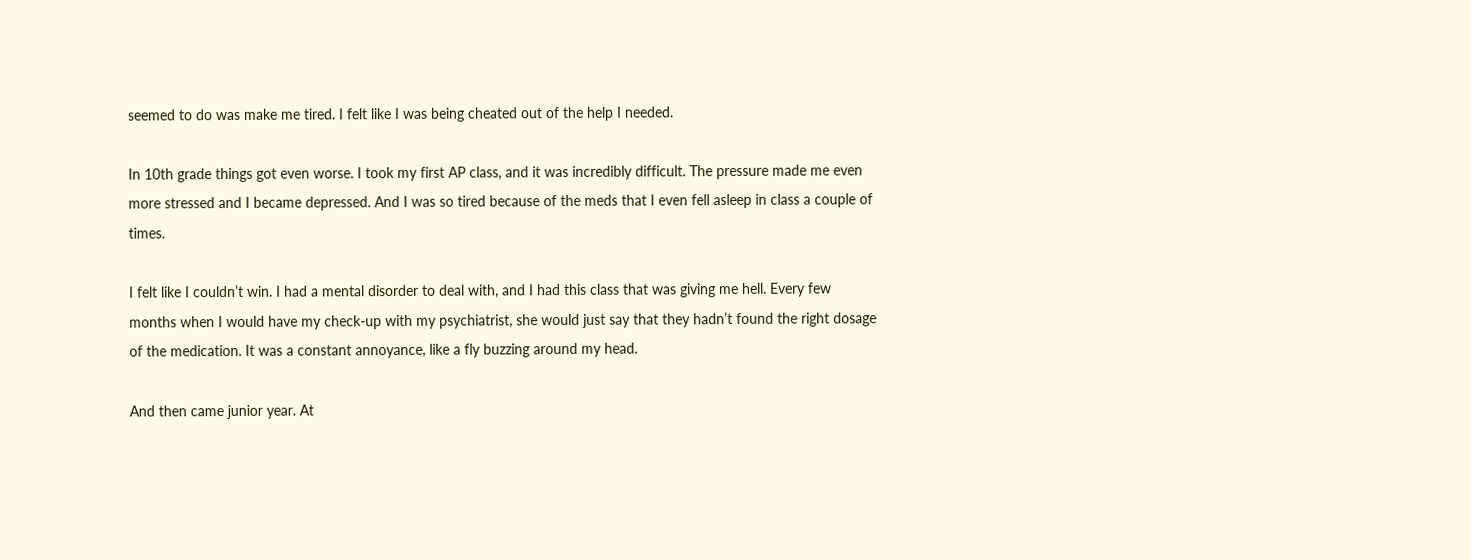seemed to do was make me tired. I felt like I was being cheated out of the help I needed.

In 10th grade things got even worse. I took my first AP class, and it was incredibly difficult. The pressure made me even more stressed and I became depressed. And I was so tired because of the meds that I even fell asleep in class a couple of times.

I felt like I couldn’t win. I had a mental disorder to deal with, and I had this class that was giving me hell. Every few months when I would have my check-up with my psychiatrist, she would just say that they hadn’t found the right dosage of the medication. It was a constant annoyance, like a fly buzzing around my head.

And then came junior year. At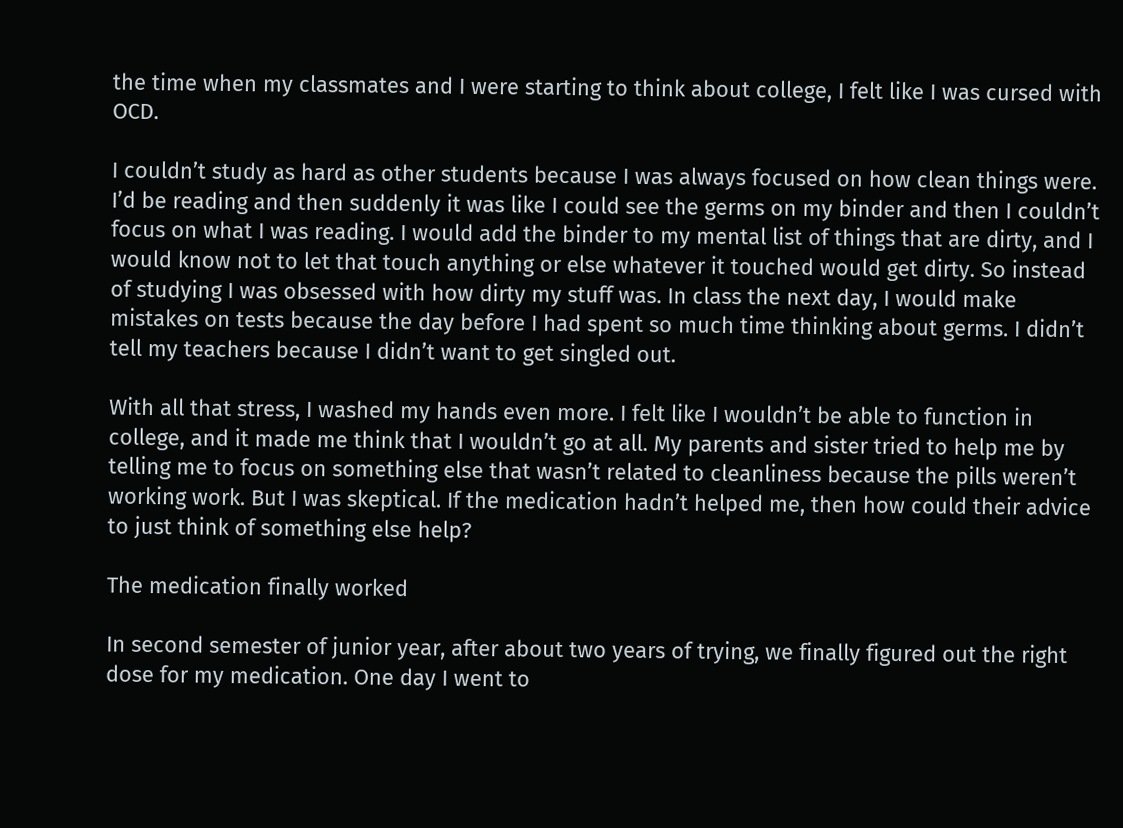the time when my classmates and I were starting to think about college, I felt like I was cursed with OCD.

I couldn’t study as hard as other students because I was always focused on how clean things were. I’d be reading and then suddenly it was like I could see the germs on my binder and then I couldn’t focus on what I was reading. I would add the binder to my mental list of things that are dirty, and I would know not to let that touch anything or else whatever it touched would get dirty. So instead of studying I was obsessed with how dirty my stuff was. In class the next day, I would make mistakes on tests because the day before I had spent so much time thinking about germs. I didn’t tell my teachers because I didn’t want to get singled out.

With all that stress, I washed my hands even more. I felt like I wouldn’t be able to function in college, and it made me think that I wouldn’t go at all. My parents and sister tried to help me by telling me to focus on something else that wasn’t related to cleanliness because the pills weren’t working work. But I was skeptical. If the medication hadn’t helped me, then how could their advice to just think of something else help?

The medication finally worked

In second semester of junior year, after about two years of trying, we finally figured out the right dose for my medication. One day I went to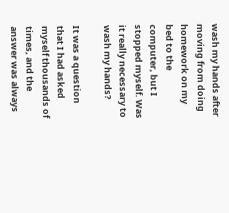wash my hands after moving from doing homework on my bed to the computer, but I stopped myself. Was it really necessary to wash my hands?

It was a question that I had asked myself thousands of times, and the answer was always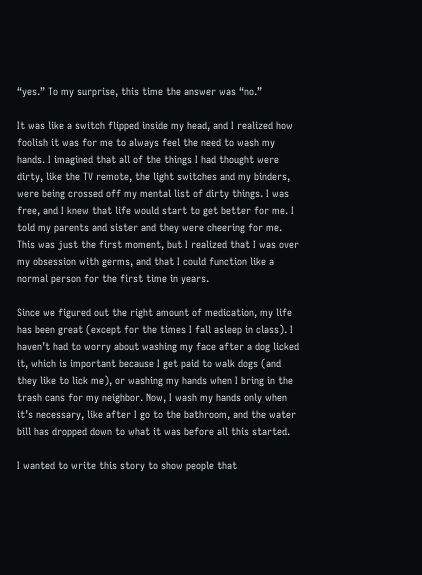“yes.” To my surprise, this time the answer was “no.”

It was like a switch flipped inside my head, and I realized how foolish it was for me to always feel the need to wash my hands. I imagined that all of the things I had thought were dirty, like the TV remote, the light switches and my binders, were being crossed off my mental list of dirty things. I was free, and I knew that life would start to get better for me. I told my parents and sister and they were cheering for me. This was just the first moment, but I realized that I was over my obsession with germs, and that I could function like a normal person for the first time in years.

Since we figured out the right amount of medication, my life has been great (except for the times I fall asleep in class). I haven’t had to worry about washing my face after a dog licked it, which is important because I get paid to walk dogs (and they like to lick me), or washing my hands when I bring in the trash cans for my neighbor. Now, I wash my hands only when it’s necessary, like after I go to the bathroom, and the water bill has dropped down to what it was before all this started.

I wanted to write this story to show people that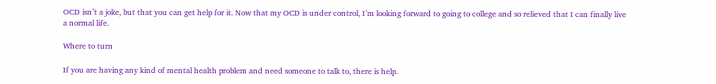OCD isn’t a joke, but that you can get help for it. Now that my OCD is under control, I’m looking forward to going to college and so relieved that I can finally live a normal life.

Where to turn

If you are having any kind of mental health problem and need someone to talk to, there is help.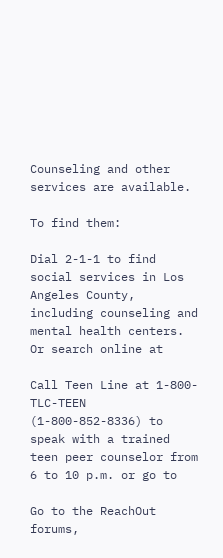Counseling and other services are available.

To find them:

Dial 2-1-1 to find social services in Los Angeles County, including counseling and mental health centers. Or search online at

Call Teen Line at 1-800-TLC-TEEN (1-800-852-8336) to speak with a trained teen peer counselor from 6 to 10 p.m. or go to

Go to the ReachOut forums,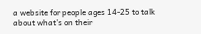a website for people ages 14-25 to talk about what’s on their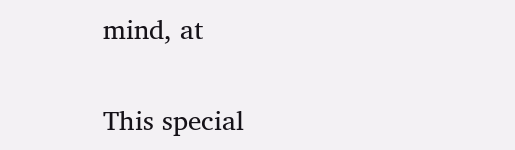mind, at

This special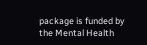package is funded by the Mental Health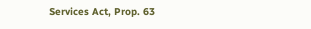Services Act, Prop. 63